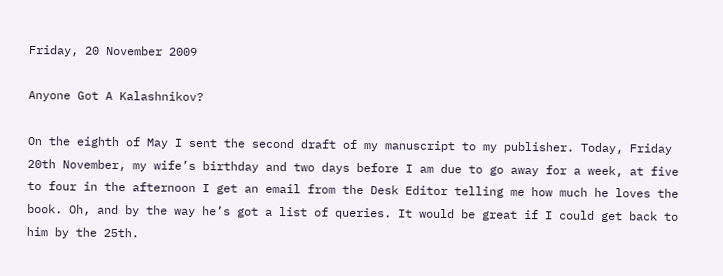Friday, 20 November 2009

Anyone Got A Kalashnikov?

On the eighth of May I sent the second draft of my manuscript to my publisher. Today, Friday 20th November, my wife’s birthday and two days before I am due to go away for a week, at five to four in the afternoon I get an email from the Desk Editor telling me how much he loves the book. Oh, and by the way he’s got a list of queries. It would be great if I could get back to him by the 25th.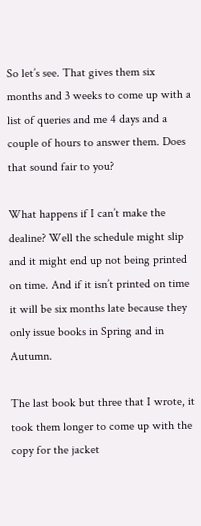So let’s see. That gives them six months and 3 weeks to come up with a list of queries and me 4 days and a couple of hours to answer them. Does that sound fair to you?

What happens if I can’t make the dealine? Well the schedule might slip and it might end up not being printed on time. And if it isn’t printed on time it will be six months late because they only issue books in Spring and in Autumn.

The last book but three that I wrote, it took them longer to come up with the copy for the jacket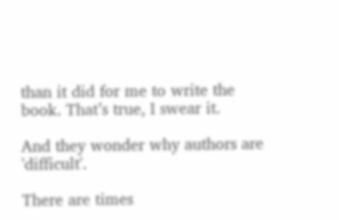than it did for me to write the book. That’s true, I swear it.

And they wonder why authors are 'difficult'.

There are times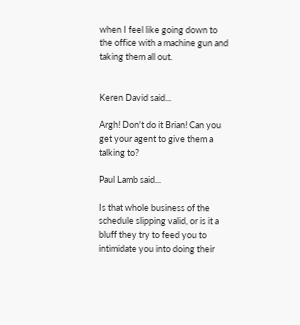when I feel like going down to the office with a machine gun and taking them all out.


Keren David said...

Argh! Don't do it Brian! Can you get your agent to give them a talking to?

Paul Lamb said...

Is that whole business of the schedule slipping valid, or is it a bluff they try to feed you to intimidate you into doing their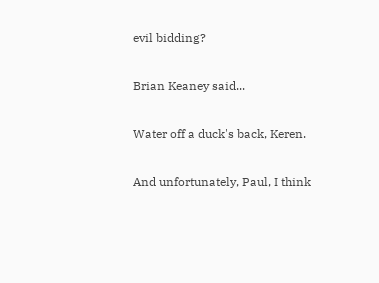evil bidding?

Brian Keaney said...

Water off a duck's back, Keren.

And unfortunately, Paul, I think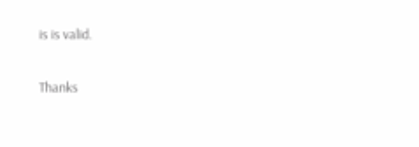is is valid.

Thanks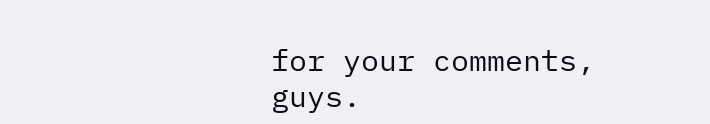for your comments, guys.